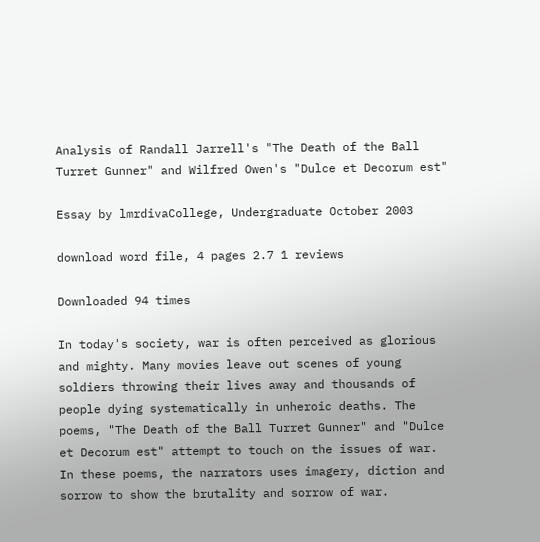Analysis of Randall Jarrell's "The Death of the Ball Turret Gunner" and Wilfred Owen's "Dulce et Decorum est"

Essay by lmrdivaCollege, Undergraduate October 2003

download word file, 4 pages 2.7 1 reviews

Downloaded 94 times

In today's society, war is often perceived as glorious and mighty. Many movies leave out scenes of young soldiers throwing their lives away and thousands of people dying systematically in unheroic deaths. The poems, "The Death of the Ball Turret Gunner" and "Dulce et Decorum est" attempt to touch on the issues of war. In these poems, the narrators uses imagery, diction and sorrow to show the brutality and sorrow of war.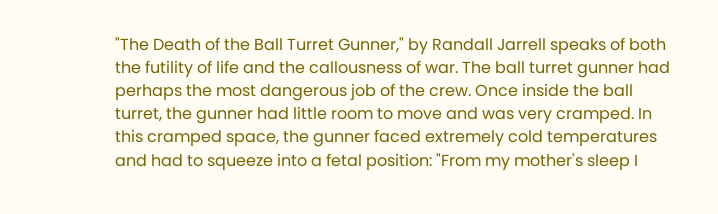"The Death of the Ball Turret Gunner," by Randall Jarrell speaks of both the futility of life and the callousness of war. The ball turret gunner had perhaps the most dangerous job of the crew. Once inside the ball turret, the gunner had little room to move and was very cramped. In this cramped space, the gunner faced extremely cold temperatures and had to squeeze into a fetal position: "From my mother's sleep I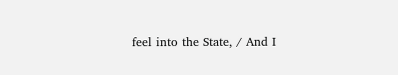feel into the State, / And I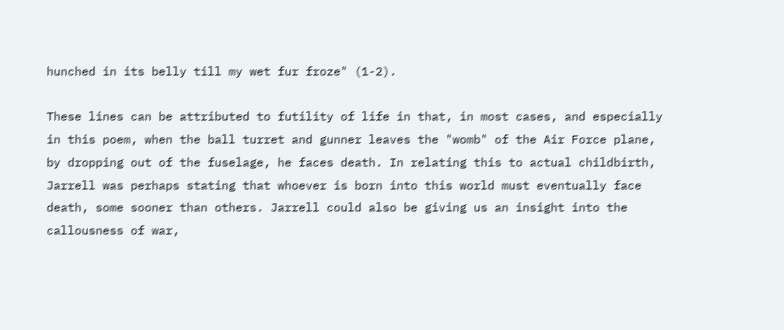hunched in its belly till my wet fur froze" (1-2).

These lines can be attributed to futility of life in that, in most cases, and especially in this poem, when the ball turret and gunner leaves the "womb" of the Air Force plane, by dropping out of the fuselage, he faces death. In relating this to actual childbirth, Jarrell was perhaps stating that whoever is born into this world must eventually face death, some sooner than others. Jarrell could also be giving us an insight into the callousness of war,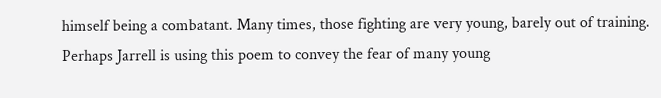himself being a combatant. Many times, those fighting are very young, barely out of training. Perhaps Jarrell is using this poem to convey the fear of many young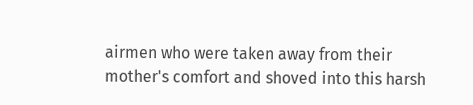airmen who were taken away from their mother's comfort and shoved into this harsh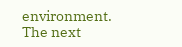environment. The next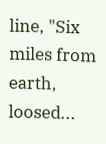line, "Six miles from earth, loosed...